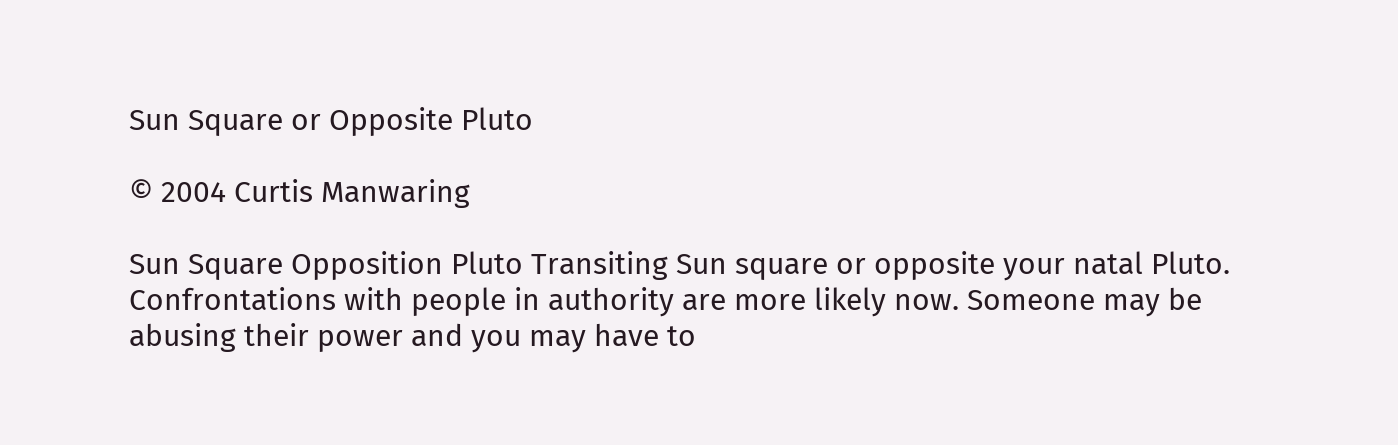Sun Square or Opposite Pluto

© 2004 Curtis Manwaring

Sun Square Opposition Pluto Transiting Sun square or opposite your natal Pluto. Confrontations with people in authority are more likely now. Someone may be abusing their power and you may have to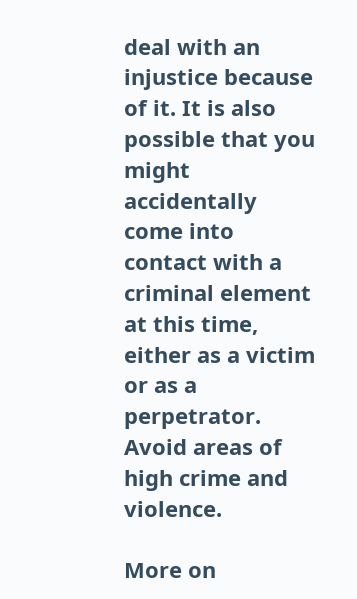deal with an injustice because of it. It is also possible that you might accidentally come into contact with a criminal element at this time, either as a victim or as a perpetrator. Avoid areas of high crime and violence.

More on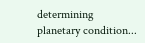determining planetary condition...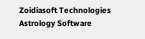Zoidiasoft Technologies Astrology Software